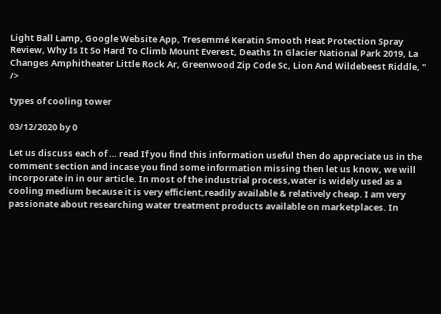Light Ball Lamp, Google Website App, Tresemmé Keratin Smooth Heat Protection Spray Review, Why Is It So Hard To Climb Mount Everest, Deaths In Glacier National Park 2019, La Changes Amphitheater Little Rock Ar, Greenwood Zip Code Sc, Lion And Wildebeest Riddle, " />

types of cooling tower

03/12/2020 by 0

Let us discuss each of … read If you find this information useful then do appreciate us in the comment section and incase you find some information missing then let us know, we will incorporate in in our article. In most of the industrial process,water is widely used as a cooling medium because it is very efficient,readily available & relatively cheap. I am very passionate about researching water treatment products available on marketplaces. In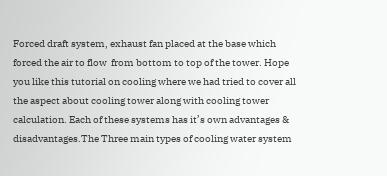Forced draft system, exhaust fan placed at the base which forced the air to flow  from bottom to top of the tower. Hope you like this tutorial on cooling where we had tried to cover all the aspect about cooling tower along with cooling tower calculation. Each of these systems has it’s own advantages & disadvantages.The Three main types of cooling water system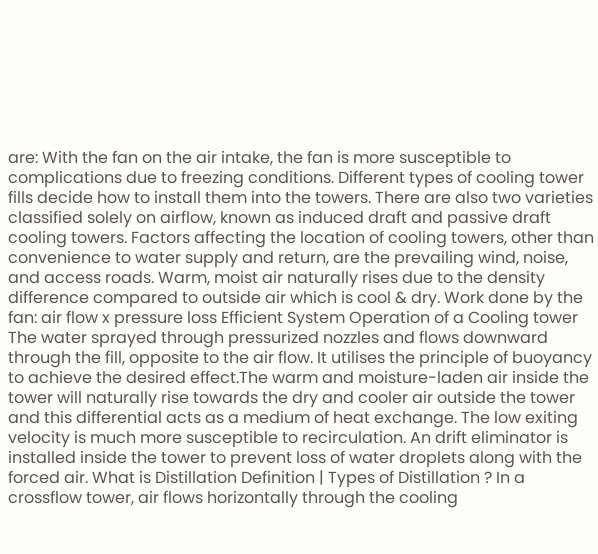are: With the fan on the air intake, the fan is more susceptible to complications due to freezing conditions. Different types of cooling tower fills decide how to install them into the towers. There are also two varieties classified solely on airflow, known as induced draft and passive draft cooling towers. Factors affecting the location of cooling towers, other than convenience to water supply and return, are the prevailing wind, noise, and access roads. Warm, moist air naturally rises due to the density difference compared to outside air which is cool & dry. Work done by the fan: air flow x pressure loss Efficient System Operation of a Cooling tower The water sprayed through pressurized nozzles and flows downward through the fill, opposite to the air flow. It utilises the principle of buoyancy to achieve the desired effect.The warm and moisture-laden air inside the tower will naturally rise towards the dry and cooler air outside the tower and this differential acts as a medium of heat exchange. The low exiting velocity is much more susceptible to recirculation. An drift eliminator is installed inside the tower to prevent loss of water droplets along with the forced air. What is Distillation Definition | Types of Distillation ? In a crossflow tower, air flows horizontally through the cooling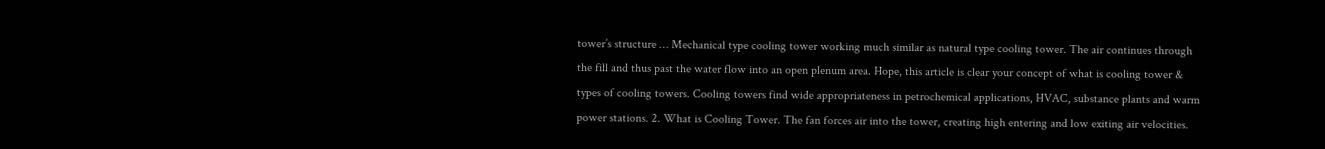tower’s structure … Mechanical type cooling tower working much similar as natural type cooling tower. The air continues through the fill and thus past the water flow into an open plenum area. Hope, this article is clear your concept of what is cooling tower & types of cooling towers. Cooling towers find wide appropriateness in petrochemical applications, HVAC, substance plants and warm power stations. 2. What is Cooling Tower. The fan forces air into the tower, creating high entering and low exiting air velocities.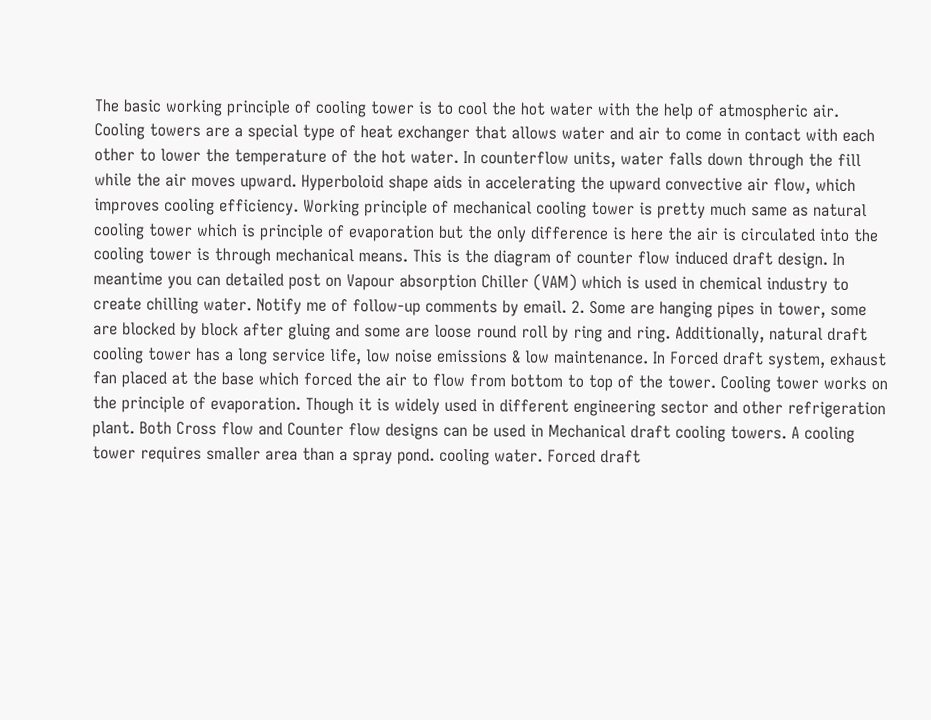The basic working principle of cooling tower is to cool the hot water with the help of atmospheric air. Cooling towers are a special type of heat exchanger that allows water and air to come in contact with each other to lower the temperature of the hot water. In counterflow units, water falls down through the fill while the air moves upward. Hyperboloid shape aids in accelerating the upward convective air flow, which improves cooling efficiency. Working principle of mechanical cooling tower is pretty much same as natural cooling tower which is principle of evaporation but the only difference is here the air is circulated into the cooling tower is through mechanical means. This is the diagram of counter flow induced draft design. In meantime you can detailed post on Vapour absorption Chiller (VAM) which is used in chemical industry to create chilling water. Notify me of follow-up comments by email. 2. Some are hanging pipes in tower, some are blocked by block after gluing and some are loose round roll by ring and ring. Additionally, natural draft cooling tower has a long service life, low noise emissions & low maintenance. In Forced draft system, exhaust fan placed at the base which forced the air to flow from bottom to top of the tower. Cooling tower works on the principle of evaporation. Though it is widely used in different engineering sector and other refrigeration plant. Both Cross flow and Counter flow designs can be used in Mechanical draft cooling towers. A cooling tower requires smaller area than a spray pond. cooling water. Forced draft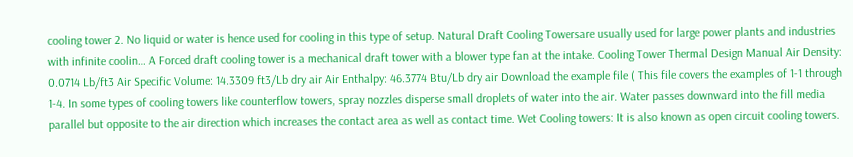cooling tower 2. No liquid or water is hence used for cooling in this type of setup. Natural Draft Cooling Towersare usually used for large power plants and industries with infinite coolin… A Forced draft cooling tower is a mechanical draft tower with a blower type fan at the intake. Cooling Tower Thermal Design Manual Air Density: 0.0714 Lb/ft3 Air Specific Volume: 14.3309 ft3/Lb dry air Air Enthalpy: 46.3774 Btu/Lb dry air Download the example file ( This file covers the examples of 1-1 through 1-4. In some types of cooling towers like counterflow towers, spray nozzles disperse small droplets of water into the air. Water passes downward into the fill media parallel but opposite to the air direction which increases the contact area as well as contact time. Wet Cooling towers: It is also known as open circuit cooling towers.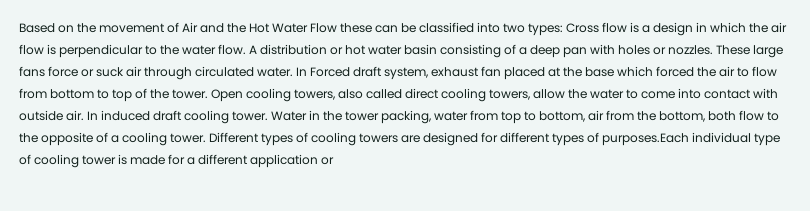Based on the movement of Air and the Hot Water Flow these can be classified into two types: Cross flow is a design in which the air flow is perpendicular to the water flow. A distribution or hot water basin consisting of a deep pan with holes or nozzles. These large fans force or suck air through circulated water. In Forced draft system, exhaust fan placed at the base which forced the air to flow from bottom to top of the tower. Open cooling towers, also called direct cooling towers, allow the water to come into contact with outside air. In induced draft cooling tower. Water in the tower packing, water from top to bottom, air from the bottom, both flow to the opposite of a cooling tower. Different types of cooling towers are designed for different types of purposes.Each individual type of cooling tower is made for a different application or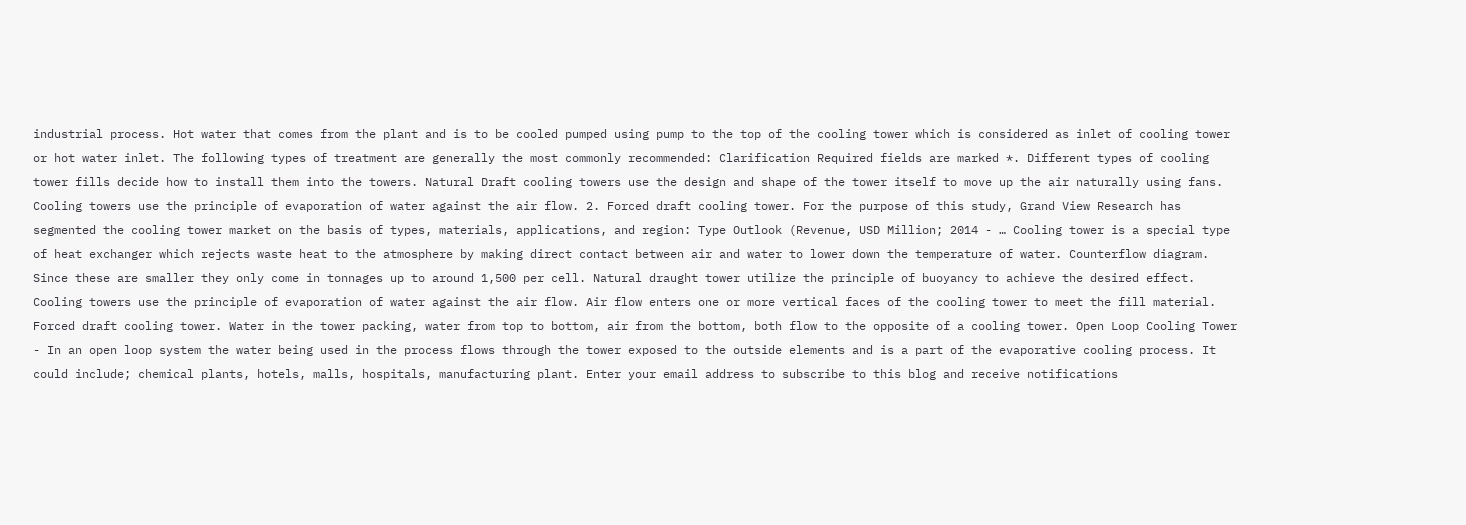industrial process. Hot water that comes from the plant and is to be cooled pumped using pump to the top of the cooling tower which is considered as inlet of cooling tower or hot water inlet. The following types of treatment are generally the most commonly recommended: Clarification Required fields are marked *. Different types of cooling tower fills decide how to install them into the towers. Natural Draft cooling towers use the design and shape of the tower itself to move up the air naturally using fans. Cooling towers use the principle of evaporation of water against the air flow. 2. Forced draft cooling tower. For the purpose of this study, Grand View Research has segmented the cooling tower market on the basis of types, materials, applications, and region: Type Outlook (Revenue, USD Million; 2014 - … Cooling tower is a special type of heat exchanger which rejects waste heat to the atmosphere by making direct contact between air and water to lower down the temperature of water. Counterflow diagram. Since these are smaller they only come in tonnages up to around 1,500 per cell. Natural draught tower utilize the principle of buoyancy to achieve the desired effect. Cooling towers use the principle of evaporation of water against the air flow. Air flow enters one or more vertical faces of the cooling tower to meet the fill material. Forced draft cooling tower. Water in the tower packing, water from top to bottom, air from the bottom, both flow to the opposite of a cooling tower. Open Loop Cooling Tower - In an open loop system the water being used in the process flows through the tower exposed to the outside elements and is a part of the evaporative cooling process. It could include; chemical plants, hotels, malls, hospitals, manufacturing plant. Enter your email address to subscribe to this blog and receive notifications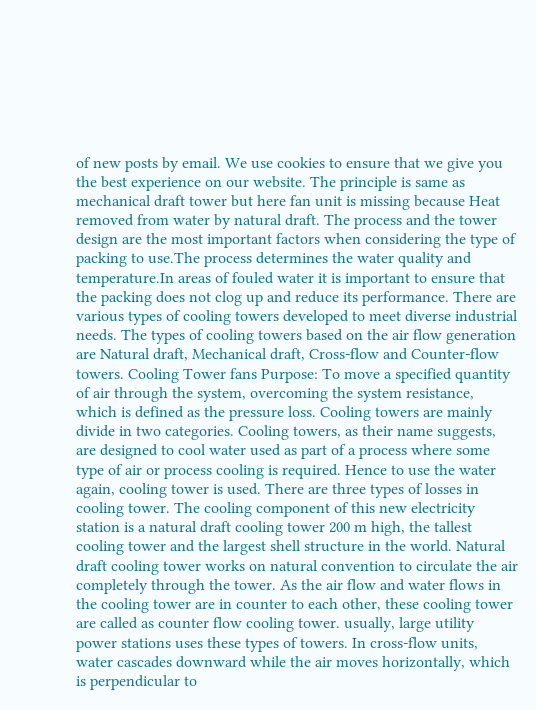of new posts by email. We use cookies to ensure that we give you the best experience on our website. The principle is same as mechanical draft tower but here fan unit is missing because Heat removed from water by natural draft. The process and the tower design are the most important factors when considering the type of packing to use.The process determines the water quality and temperature.In areas of fouled water it is important to ensure that the packing does not clog up and reduce its performance. There are various types of cooling towers developed to meet diverse industrial needs. The types of cooling towers based on the air flow generation are Natural draft, Mechanical draft, Cross-flow and Counter-flow towers. Cooling Tower fans Purpose: To move a specified quantity of air through the system, overcoming the system resistance, which is defined as the pressure loss. Cooling towers are mainly divide in two categories. Cooling towers, as their name suggests, are designed to cool water used as part of a process where some type of air or process cooling is required. Hence to use the water again, cooling tower is used. There are three types of losses in cooling tower. The cooling component of this new electricity station is a natural draft cooling tower 200 m high, the tallest cooling tower and the largest shell structure in the world. Natural draft cooling tower works on natural convention to circulate the air completely through the tower. As the air flow and water flows in the cooling tower are in counter to each other, these cooling tower are called as counter flow cooling tower. usually, large utility power stations uses these types of towers. In cross-flow units, water cascades downward while the air moves horizontally, which is perpendicular to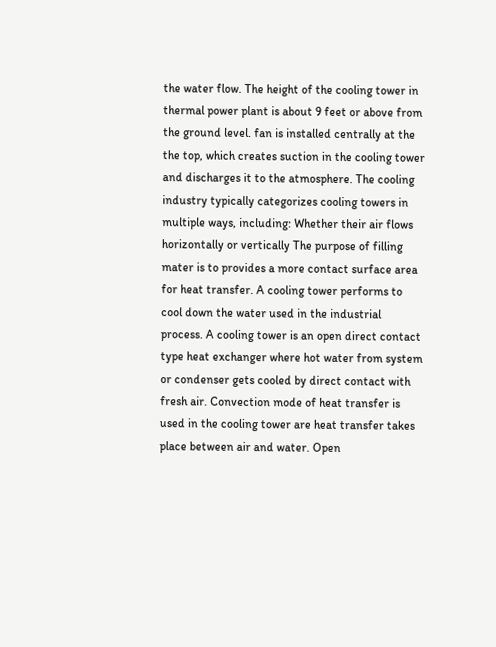the water flow. The height of the cooling tower in thermal power plant is about 9 feet or above from the ground level. fan is installed centrally at the the top, which creates suction in the cooling tower and discharges it to the atmosphere. The cooling industry typically categorizes cooling towers in multiple ways, including: Whether their air flows horizontally or vertically The purpose of filling mater is to provides a more contact surface area for heat transfer. A cooling tower performs to cool down the water used in the industrial process. A cooling tower is an open direct contact type heat exchanger where hot water from system or condenser gets cooled by direct contact with fresh air. Convection mode of heat transfer is used in the cooling tower are heat transfer takes place between air and water. Open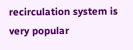recirculation system is very popular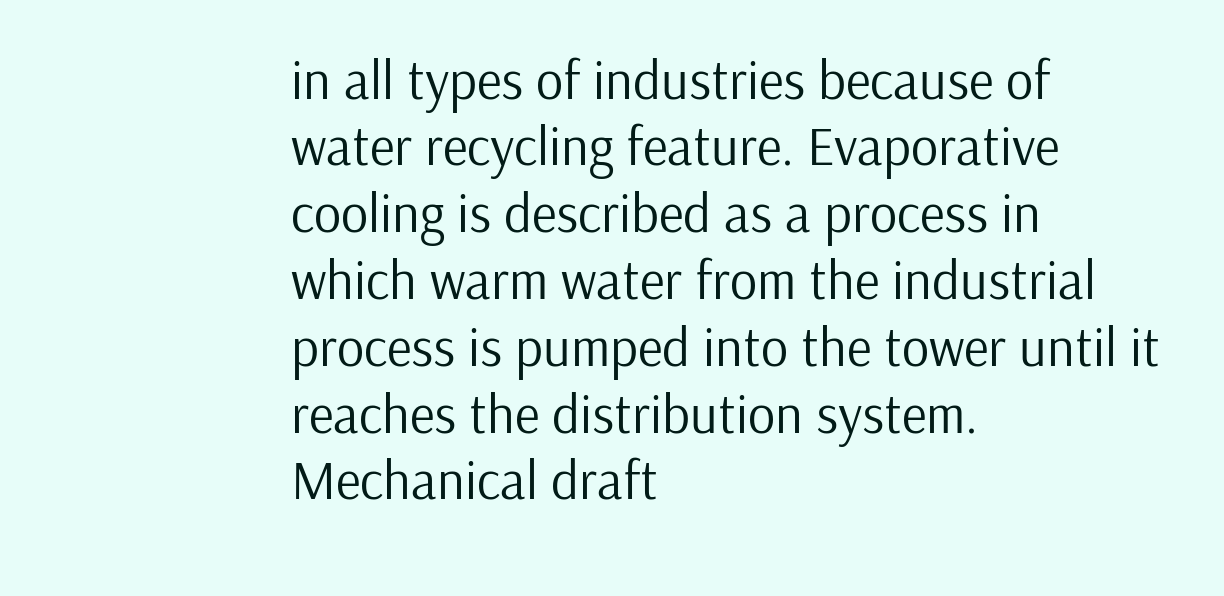in all types of industries because of water recycling feature. Evaporative cooling is described as a process in which warm water from the industrial process is pumped into the tower until it reaches the distribution system. Mechanical draft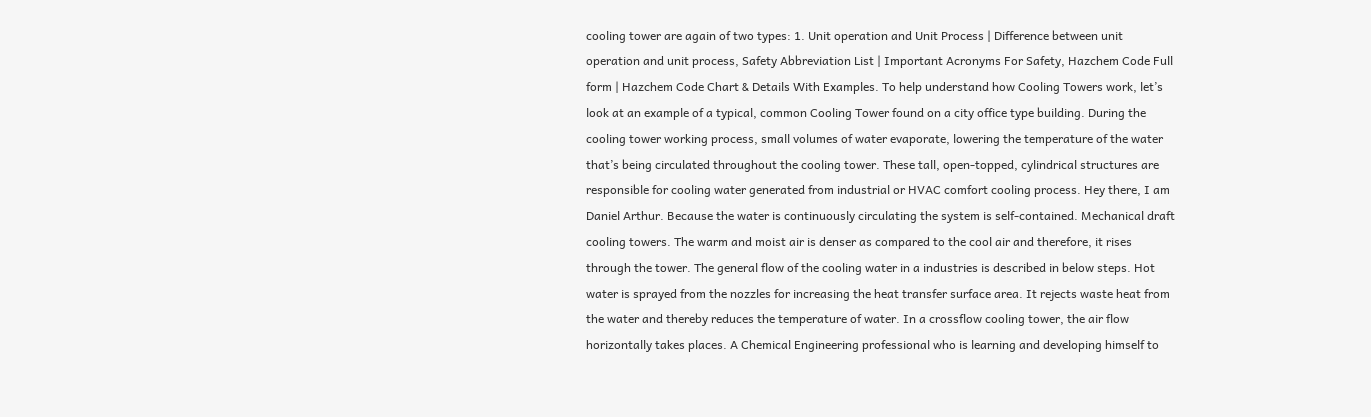cooling tower are again of two types: 1. Unit operation and Unit Process | Difference between unit operation and unit process, Safety Abbreviation List | Important Acronyms For Safety, Hazchem Code Full form | Hazchem Code Chart & Details With Examples. To help understand how Cooling Towers work, let’s look at an example of a typical, common Cooling Tower found on a city office type building. During the cooling tower working process, small volumes of water evaporate, lowering the temperature of the water that’s being circulated throughout the cooling tower. These tall, open-topped, cylindrical structures are responsible for cooling water generated from industrial or HVAC comfort cooling process. Hey there, I am Daniel Arthur. Because the water is continuously circulating the system is self-contained. Mechanical draft cooling towers. The warm and moist air is denser as compared to the cool air and therefore, it rises through the tower. The general flow of the cooling water in a industries is described in below steps. Hot water is sprayed from the nozzles for increasing the heat transfer surface area. It rejects waste heat from the water and thereby reduces the temperature of water. In a crossflow cooling tower, the air flow horizontally takes places. A Chemical Engineering professional who is learning and developing himself to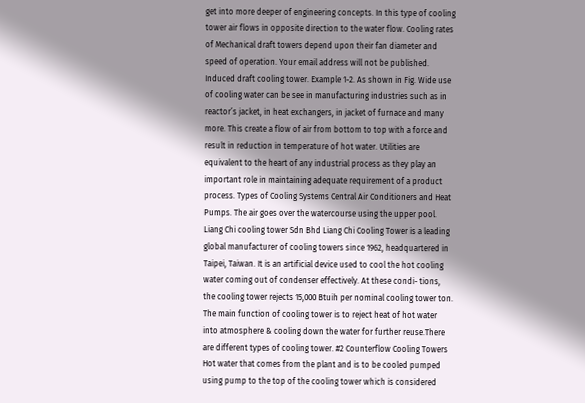get into more deeper of engineering concepts. In this type of cooling tower air flows in opposite direction to the water flow. Cooling rates of Mechanical draft towers depend upon their fan diameter and speed of operation. Your email address will not be published. Induced draft cooling tower. Example 1-2. As shown in Fig. Wide use of cooling water can be see in manufacturing industries such as in reactor’s jacket, in heat exchangers, in jacket of furnace and many more. This create a flow of air from bottom to top with a force and result in reduction in temperature of hot water. Utilities are equivalent to the heart of any industrial process as they play an important role in maintaining adequate requirement of a product process. Types of Cooling Systems Central Air Conditioners and Heat Pumps. The air goes over the watercourse using the upper pool. Liang Chi cooling tower Sdn Bhd Liang Chi Cooling Tower is a leading global manufacturer of cooling towers since 1962, headquartered in Taipei, Taiwan. It is an artificial device used to cool the hot cooling water coming out of condenser effectively. At these condi- tions, the cooling tower rejects 15,000 Btuih per nominal cooling tower ton. The main function of cooling tower is to reject heat of hot water into atmosphere & cooling down the water for further reuse.There are different types of cooling tower. #2 Counterflow Cooling Towers Hot water that comes from the plant and is to be cooled pumped using pump to the top of the cooling tower which is considered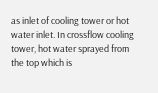as inlet of cooling tower or hot water inlet. In crossflow cooling tower, hot water sprayed from the top which is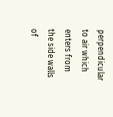perpendicular to air which enters from the side walls of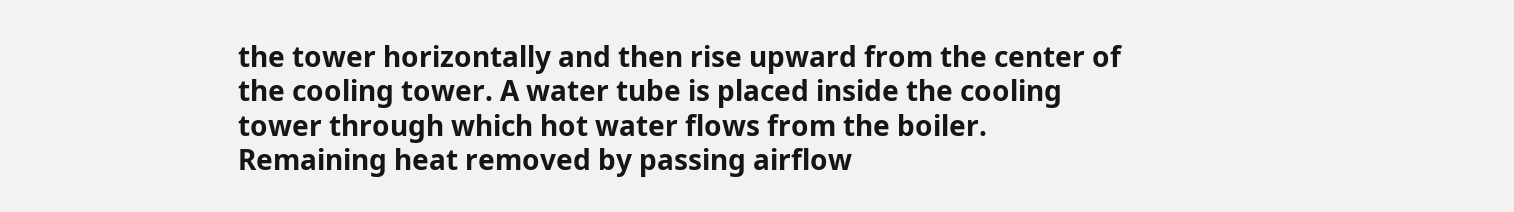the tower horizontally and then rise upward from the center of the cooling tower. A water tube is placed inside the cooling tower through which hot water flows from the boiler. Remaining heat removed by passing airflow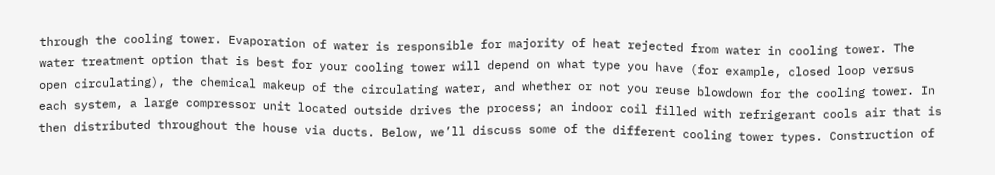through the cooling tower. Evaporation of water is responsible for majority of heat rejected from water in cooling tower. The water treatment option that is best for your cooling tower will depend on what type you have (for example, closed loop versus open circulating), the chemical makeup of the circulating water, and whether or not you reuse blowdown for the cooling tower. In each system, a large compressor unit located outside drives the process; an indoor coil filled with refrigerant cools air that is then distributed throughout the house via ducts. Below, we’ll discuss some of the different cooling tower types. Construction of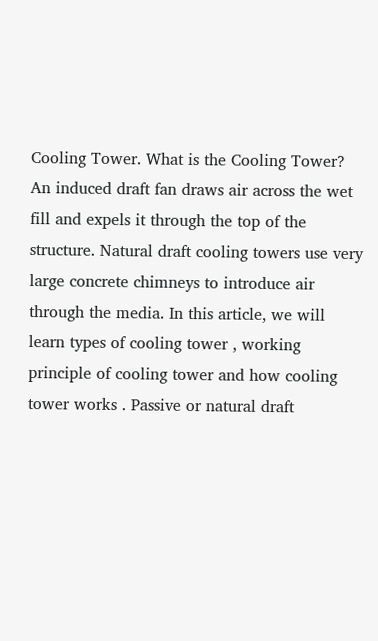Cooling Tower. What is the Cooling Tower? An induced draft fan draws air across the wet fill and expels it through the top of the structure. Natural draft cooling towers use very large concrete chimneys to introduce air through the media. In this article, we will learn types of cooling tower , working principle of cooling tower and how cooling tower works . Passive or natural draft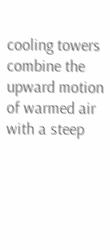cooling towers combine the upward motion of warmed air with a steep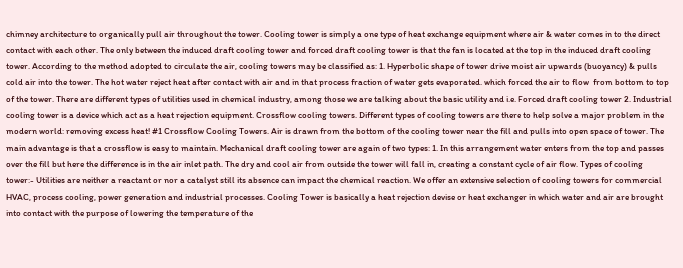chimney architecture to organically pull air throughout the tower. Cooling tower is simply a one type of heat exchange equipment where air & water comes in to the direct contact with each other. The only between the induced draft cooling tower and forced draft cooling tower is that the fan is located at the top in the induced draft cooling tower. According to the method adopted to circulate the air, cooling towers may be classified as: 1. Hyperbolic shape of tower drive moist air upwards (buoyancy) & pulls cold air into the tower. The hot water reject heat after contact with air and in that process fraction of water gets evaporated. which forced the air to flow  from bottom to top of the tower. There are different types of utilities used in chemical industry, among those we are talking about the basic utility and i.e. Forced draft cooling tower 2. Industrial cooling tower is a device which act as a heat rejection equipment. Crossflow cooling towers. Different types of cooling towers are there to help solve a major problem in the modern world: removing excess heat! #1 Crossflow Cooling Towers. Air is drawn from the bottom of the cooling tower near the fill and pulls into open space of tower. The main advantage is that a crossflow is easy to maintain. Mechanical draft cooling tower are again of two types: 1. In this arrangement water enters from the top and passes over the fill but here the difference is in the air inlet path. The dry and cool air from outside the tower will fall in, creating a constant cycle of air flow. Types of cooling tower:- Utilities are neither a reactant or nor a catalyst still its absence can impact the chemical reaction. We offer an extensive selection of cooling towers for commercial HVAC, process cooling, power generation and industrial processes. Cooling Tower is basically a heat rejection devise or heat exchanger in which water and air are brought into contact with the purpose of lowering the temperature of the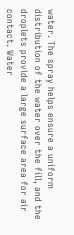water. The spray helps ensure a uniform distribution of the water over the fill, and the droplets provide a large surface area for air contact. Water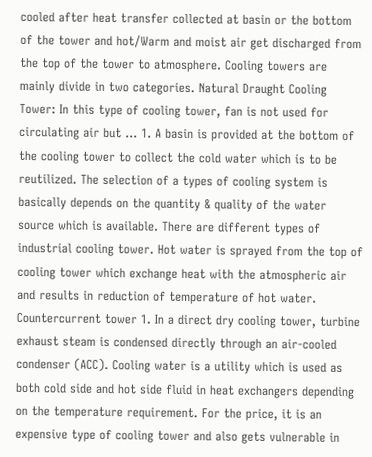cooled after heat transfer collected at basin or the bottom of the tower and hot/Warm and moist air get discharged from the top of the tower to atmosphere. Cooling towers are mainly divide in two categories. Natural Draught Cooling Tower: In this type of cooling tower, fan is not used for circulating air but … 1. A basin is provided at the bottom of the cooling tower to collect the cold water which is to be reutilized. The selection of a types of cooling system is basically depends on the quantity & quality of the water source which is available. There are different types of industrial cooling tower. Hot water is sprayed from the top of cooling tower which exchange heat with the atmospheric air and results in reduction of temperature of hot water. Countercurrent tower 1. In a direct dry cooling tower, turbine exhaust steam is condensed directly through an air-cooled condenser (ACC). Cooling water is a utility which is used as both cold side and hot side fluid in heat exchangers depending on the temperature requirement. For the price, it is an expensive type of cooling tower and also gets vulnerable in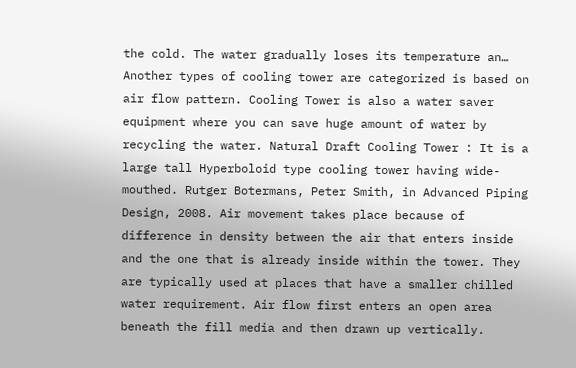the cold. The water gradually loses its temperature an… Another types of cooling tower are categorized is based on air flow pattern. Cooling Tower is also a water saver equipment where you can save huge amount of water by recycling the water. Natural Draft Cooling Tower : It is a large tall Hyperboloid type cooling tower having wide-mouthed. Rutger Botermans, Peter Smith, in Advanced Piping Design, 2008. Air movement takes place because of difference in density between the air that enters inside and the one that is already inside within the tower. They are typically used at places that have a smaller chilled water requirement. Air flow first enters an open area beneath the fill media and then drawn up vertically.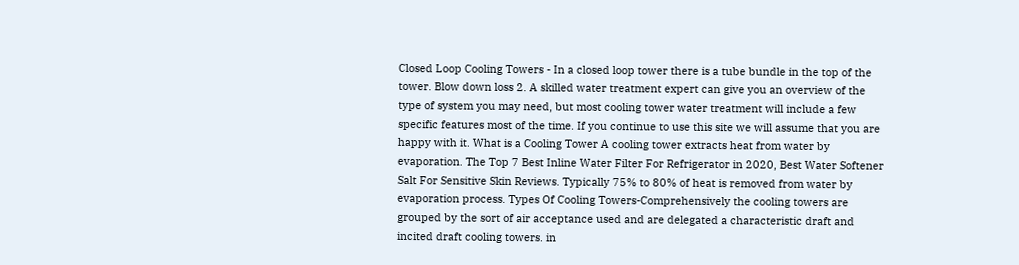Closed Loop Cooling Towers - In a closed loop tower there is a tube bundle in the top of the tower. Blow down loss 2. A skilled water treatment expert can give you an overview of the type of system you may need, but most cooling tower water treatment will include a few specific features most of the time. If you continue to use this site we will assume that you are happy with it. What is a Cooling Tower A cooling tower extracts heat from water by evaporation. The Top 7 Best Inline Water Filter For Refrigerator in 2020, Best Water Softener Salt For Sensitive Skin Reviews. Typically 75% to 80% of heat is removed from water by evaporation process. Types Of Cooling Towers-Comprehensively the cooling towers are grouped by the sort of air acceptance used and are delegated a characteristic draft and incited draft cooling towers. in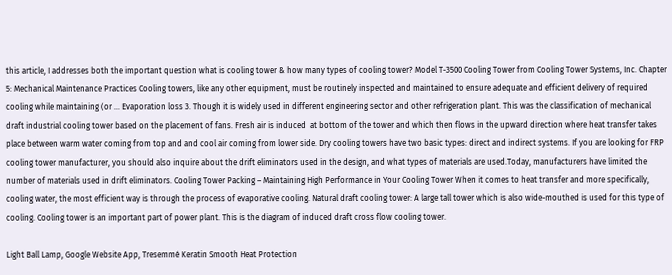this article, I addresses both the important question what is cooling tower & how many types of cooling tower? Model T-3500 Cooling Tower from Cooling Tower Systems, Inc. Chapter 5: Mechanical Maintenance Practices Cooling towers, like any other equipment, must be routinely inspected and maintained to ensure adequate and efficient delivery of required cooling while maintaining (or … Evaporation loss 3. Though it is widely used in different engineering sector and other refrigeration plant. This was the classification of mechanical draft industrial cooling tower based on the placement of fans. Fresh air is induced  at bottom of the tower and which then flows in the upward direction where heat transfer takes place between warm water coming from top and and cool air coming from lower side. Dry cooling towers have two basic types: direct and indirect systems. If you are looking for FRP cooling tower manufacturer, you should also inquire about the drift eliminators used in the design, and what types of materials are used.Today, manufacturers have limited the number of materials used in drift eliminators. Cooling Tower Packing – Maintaining High Performance in Your Cooling Tower When it comes to heat transfer and more specifically, cooling water, the most efficient way is through the process of evaporative cooling. Natural draft cooling tower: A large tall tower which is also wide-mouthed is used for this type of cooling. Cooling tower is an important part of power plant. This is the diagram of induced draft cross flow cooling tower.

Light Ball Lamp, Google Website App, Tresemmé Keratin Smooth Heat Protection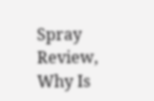Spray Review, Why Is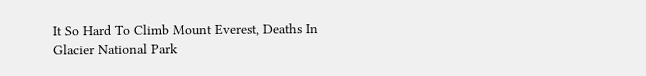It So Hard To Climb Mount Everest, Deaths In Glacier National Park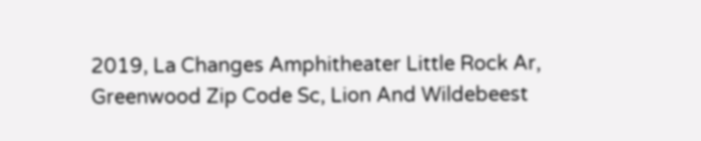2019, La Changes Amphitheater Little Rock Ar, Greenwood Zip Code Sc, Lion And Wildebeest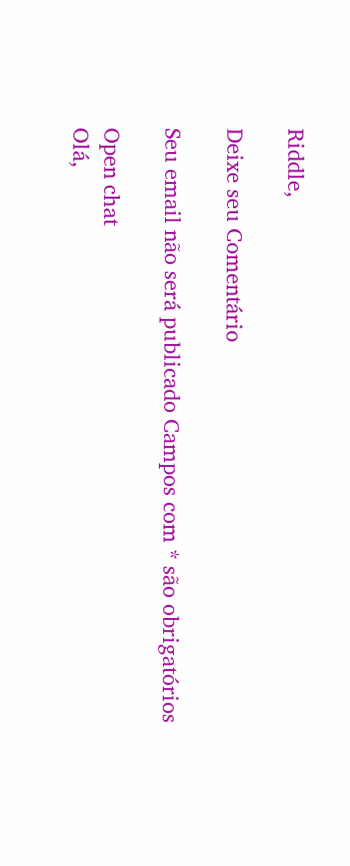Riddle,

Deixe seu Comentário

Seu email não será publicado Campos com * são obrigatórios

Open chat
Olá,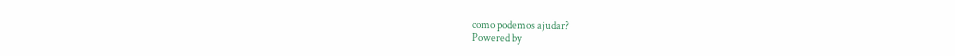como podemos ajudar?
Powered by